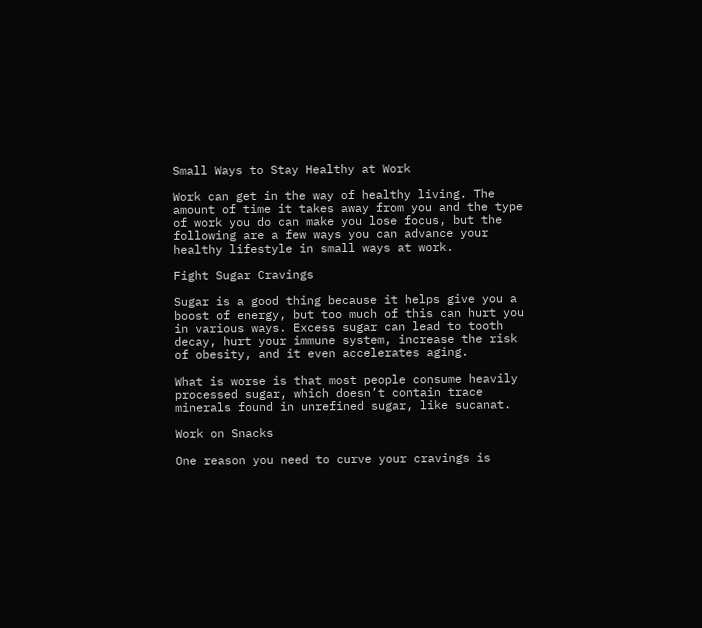Small Ways to Stay Healthy at Work

Work can get in the way of healthy living. The amount of time it takes away from you and the type of work you do can make you lose focus, but the following are a few ways you can advance your healthy lifestyle in small ways at work.

Fight Sugar Cravings

Sugar is a good thing because it helps give you a boost of energy, but too much of this can hurt you in various ways. Excess sugar can lead to tooth decay, hurt your immune system, increase the risk of obesity, and it even accelerates aging.

What is worse is that most people consume heavily processed sugar, which doesn’t contain trace minerals found in unrefined sugar, like sucanat.

Work on Snacks

One reason you need to curve your cravings is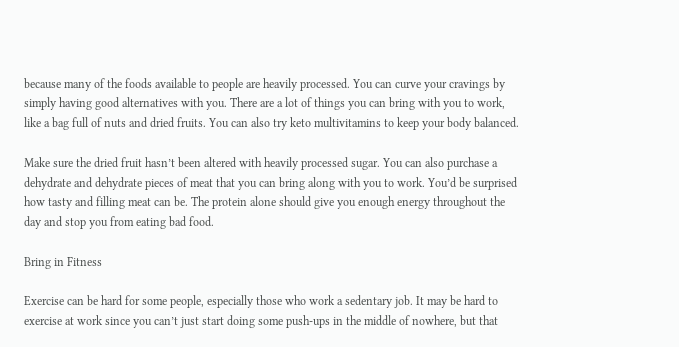because many of the foods available to people are heavily processed. You can curve your cravings by simply having good alternatives with you. There are a lot of things you can bring with you to work, like a bag full of nuts and dried fruits. You can also try keto multivitamins to keep your body balanced.

Make sure the dried fruit hasn’t been altered with heavily processed sugar. You can also purchase a dehydrate and dehydrate pieces of meat that you can bring along with you to work. You’d be surprised how tasty and filling meat can be. The protein alone should give you enough energy throughout the day and stop you from eating bad food.

Bring in Fitness

Exercise can be hard for some people, especially those who work a sedentary job. It may be hard to exercise at work since you can’t just start doing some push-ups in the middle of nowhere, but that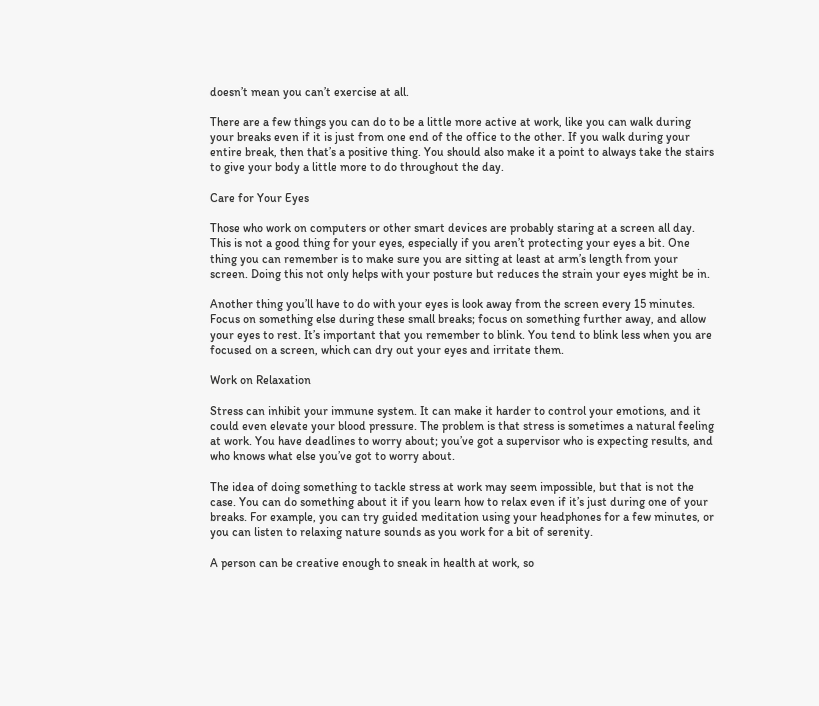doesn’t mean you can’t exercise at all.

There are a few things you can do to be a little more active at work, like you can walk during your breaks even if it is just from one end of the office to the other. If you walk during your entire break, then that’s a positive thing. You should also make it a point to always take the stairs to give your body a little more to do throughout the day.

Care for Your Eyes

Those who work on computers or other smart devices are probably staring at a screen all day. This is not a good thing for your eyes, especially if you aren’t protecting your eyes a bit. One thing you can remember is to make sure you are sitting at least at arm’s length from your screen. Doing this not only helps with your posture but reduces the strain your eyes might be in.

Another thing you’ll have to do with your eyes is look away from the screen every 15 minutes. Focus on something else during these small breaks; focus on something further away, and allow your eyes to rest. It’s important that you remember to blink. You tend to blink less when you are focused on a screen, which can dry out your eyes and irritate them.

Work on Relaxation

Stress can inhibit your immune system. It can make it harder to control your emotions, and it could even elevate your blood pressure. The problem is that stress is sometimes a natural feeling at work. You have deadlines to worry about; you’ve got a supervisor who is expecting results, and who knows what else you’ve got to worry about.

The idea of doing something to tackle stress at work may seem impossible, but that is not the case. You can do something about it if you learn how to relax even if it’s just during one of your breaks. For example, you can try guided meditation using your headphones for a few minutes, or you can listen to relaxing nature sounds as you work for a bit of serenity.

A person can be creative enough to sneak in health at work, so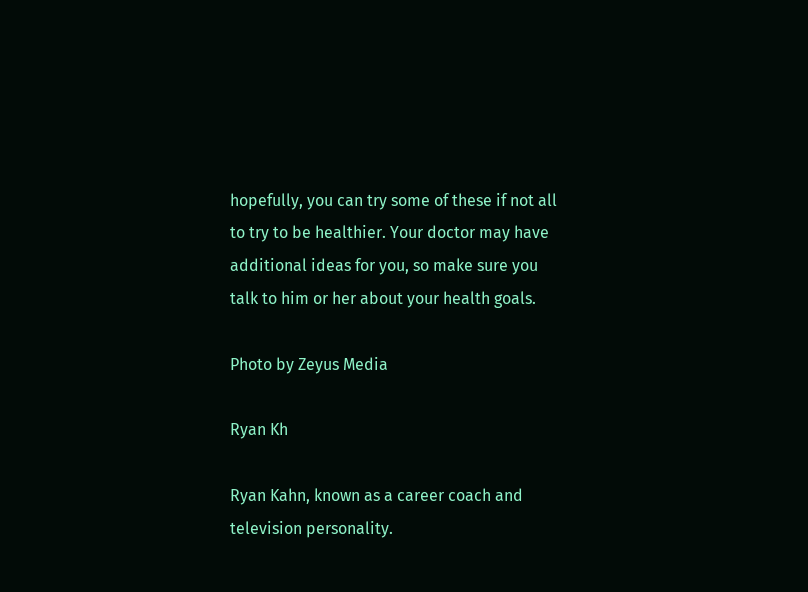hopefully, you can try some of these if not all to try to be healthier. Your doctor may have additional ideas for you, so make sure you talk to him or her about your health goals.

Photo by Zeyus Media

Ryan Kh

Ryan Kahn, known as a career coach and television personality.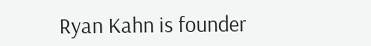Ryan Kahn is founder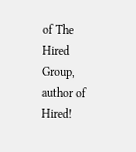of The Hired Group, author of Hired!